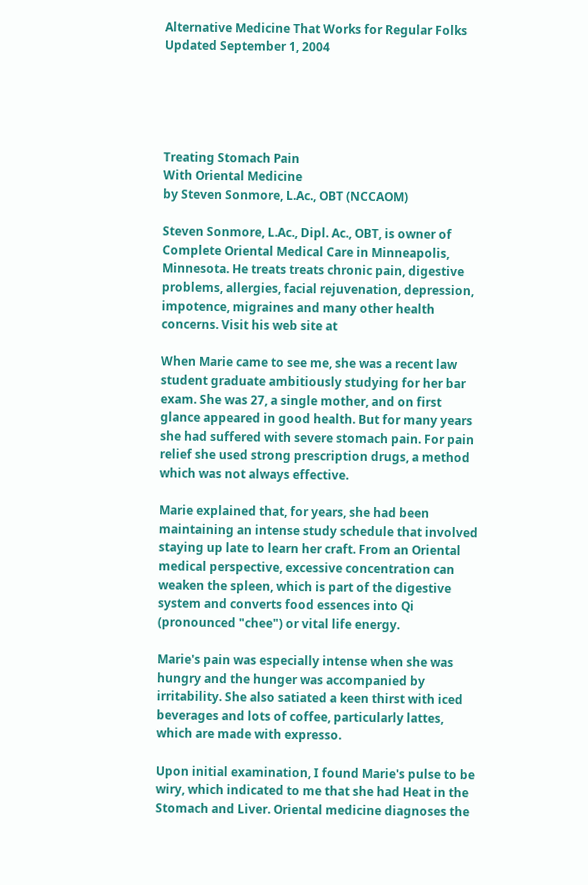Alternative Medicine That Works for Regular Folks
Updated September 1, 2004





Treating Stomach Pain
With Oriental Medicine
by Steven Sonmore, L.Ac., OBT (NCCAOM)

Steven Sonmore, L.Ac., Dipl. Ac., OBT, is owner of Complete Oriental Medical Care in Minneapolis, Minnesota. He treats treats chronic pain, digestive problems, allergies, facial rejuvenation, depression, impotence, migraines and many other health concerns. Visit his web site at

When Marie came to see me, she was a recent law student graduate ambitiously studying for her bar exam. She was 27, a single mother, and on first glance appeared in good health. But for many years she had suffered with severe stomach pain. For pain relief she used strong prescription drugs, a method which was not always effective.

Marie explained that, for years, she had been maintaining an intense study schedule that involved staying up late to learn her craft. From an Oriental medical perspective, excessive concentration can weaken the spleen, which is part of the digestive system and converts food essences into Qi (pronounced "chee") or vital life energy.

Marie's pain was especially intense when she was hungry and the hunger was accompanied by irritability. She also satiated a keen thirst with iced beverages and lots of coffee, particularly lattes, which are made with expresso.

Upon initial examination, I found Marie's pulse to be wiry, which indicated to me that she had Heat in the Stomach and Liver. Oriental medicine diagnoses the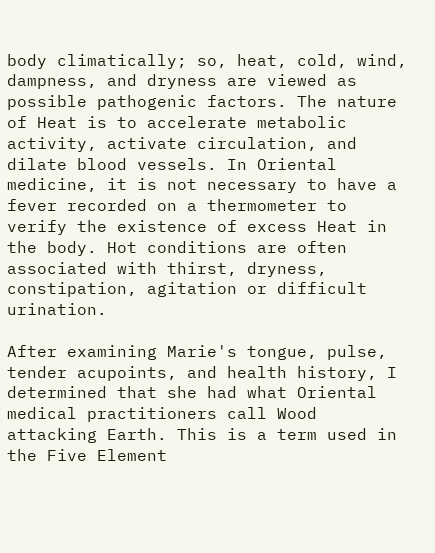body climatically; so, heat, cold, wind, dampness, and dryness are viewed as possible pathogenic factors. The nature of Heat is to accelerate metabolic activity, activate circulation, and dilate blood vessels. In Oriental medicine, it is not necessary to have a fever recorded on a thermometer to verify the existence of excess Heat in the body. Hot conditions are often associated with thirst, dryness, constipation, agitation or difficult urination.

After examining Marie's tongue, pulse, tender acupoints, and health history, I determined that she had what Oriental medical practitioners call Wood attacking Earth. This is a term used in the Five Element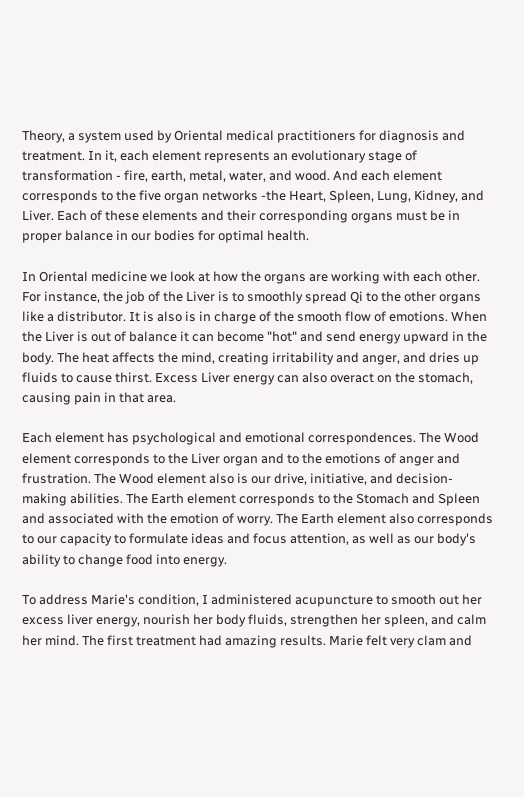Theory, a system used by Oriental medical practitioners for diagnosis and treatment. In it, each element represents an evolutionary stage of transformation - fire, earth, metal, water, and wood. And each element corresponds to the five organ networks -the Heart, Spleen, Lung, Kidney, and Liver. Each of these elements and their corresponding organs must be in proper balance in our bodies for optimal health.

In Oriental medicine we look at how the organs are working with each other. For instance, the job of the Liver is to smoothly spread Qi to the other organs like a distributor. It is also is in charge of the smooth flow of emotions. When the Liver is out of balance it can become "hot" and send energy upward in the body. The heat affects the mind, creating irritability and anger, and dries up fluids to cause thirst. Excess Liver energy can also overact on the stomach, causing pain in that area.

Each element has psychological and emotional correspondences. The Wood element corresponds to the Liver organ and to the emotions of anger and frustration. The Wood element also is our drive, initiative, and decision-making abilities. The Earth element corresponds to the Stomach and Spleen and associated with the emotion of worry. The Earth element also corresponds to our capacity to formulate ideas and focus attention, as well as our body's ability to change food into energy.

To address Marie's condition, I administered acupuncture to smooth out her excess liver energy, nourish her body fluids, strengthen her spleen, and calm her mind. The first treatment had amazing results. Marie felt very clam and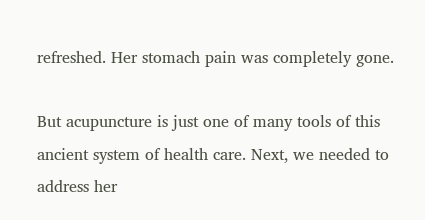refreshed. Her stomach pain was completely gone.

But acupuncture is just one of many tools of this ancient system of health care. Next, we needed to address her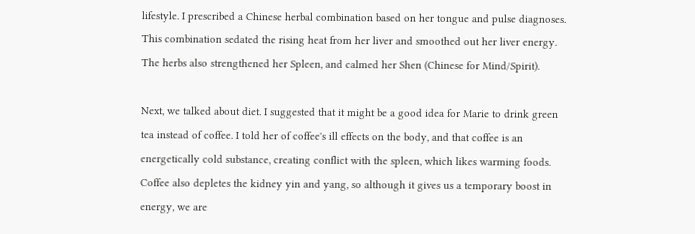lifestyle. I prescribed a Chinese herbal combination based on her tongue and pulse diagnoses. This combination sedated the rising heat from her liver and smoothed out her liver energy. The herbs also strengthened her Spleen, and calmed her Shen (Chinese for Mind/Spirit).

Next, we talked about diet. I suggested that it might be a good idea for Marie to drink green tea instead of coffee. I told her of coffee's ill effects on the body, and that coffee is an energetically cold substance, creating conflict with the spleen, which likes warming foods. Coffee also depletes the kidney yin and yang, so although it gives us a temporary boost in energy, we are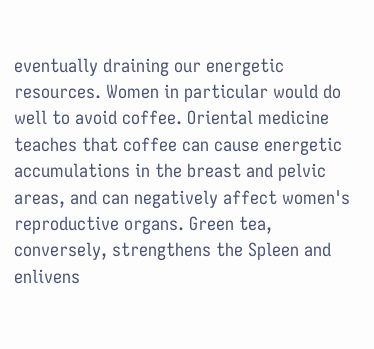eventually draining our energetic resources. Women in particular would do well to avoid coffee. Oriental medicine teaches that coffee can cause energetic accumulations in the breast and pelvic areas, and can negatively affect women's reproductive organs. Green tea, conversely, strengthens the Spleen and enlivens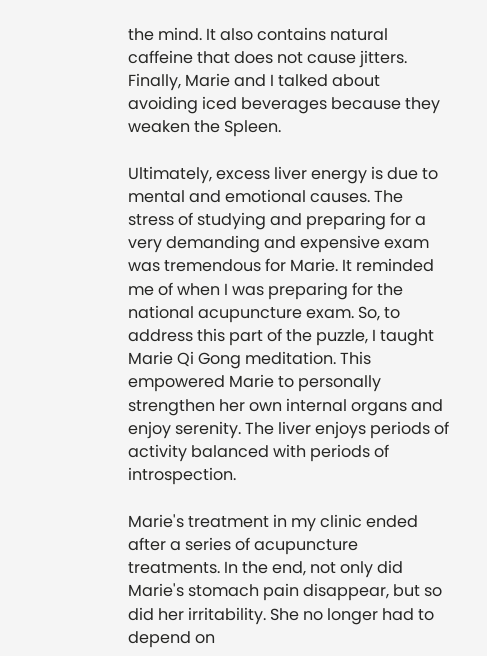the mind. It also contains natural caffeine that does not cause jitters. Finally, Marie and I talked about avoiding iced beverages because they weaken the Spleen.

Ultimately, excess liver energy is due to mental and emotional causes. The stress of studying and preparing for a very demanding and expensive exam was tremendous for Marie. It reminded me of when I was preparing for the national acupuncture exam. So, to address this part of the puzzle, I taught Marie Qi Gong meditation. This empowered Marie to personally strengthen her own internal organs and enjoy serenity. The liver enjoys periods of activity balanced with periods of introspection.

Marie's treatment in my clinic ended after a series of acupuncture treatments. In the end, not only did Marie's stomach pain disappear, but so did her irritability. She no longer had to depend on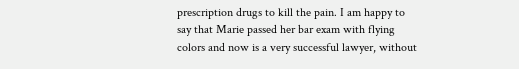prescription drugs to kill the pain. I am happy to say that Marie passed her bar exam with flying colors and now is a very successful lawyer, without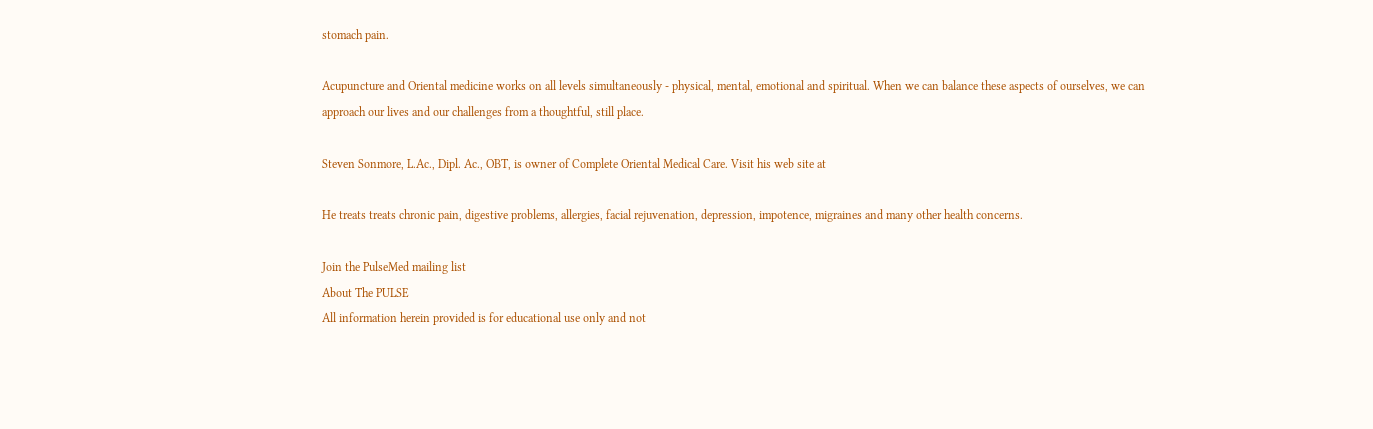stomach pain.

Acupuncture and Oriental medicine works on all levels simultaneously - physical, mental, emotional and spiritual. When we can balance these aspects of ourselves, we can approach our lives and our challenges from a thoughtful, still place.

Steven Sonmore, L.Ac., Dipl. Ac., OBT, is owner of Complete Oriental Medical Care. Visit his web site at

He treats treats chronic pain, digestive problems, allergies, facial rejuvenation, depression, impotence, migraines and many other health concerns.

Join the PulseMed mailing list
About The PULSE
All information herein provided is for educational use only and not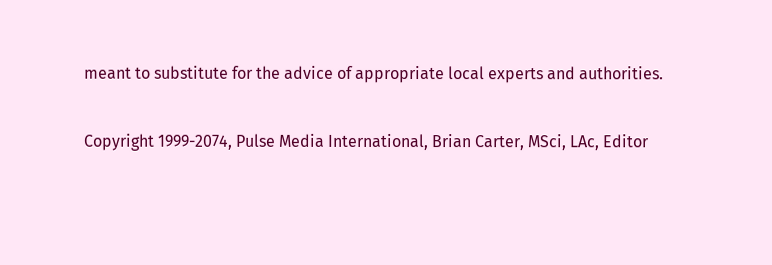meant to substitute for the advice of appropriate local experts and authorities.

Copyright 1999-2074, Pulse Media International, Brian Carter, MSci, LAc, Editor